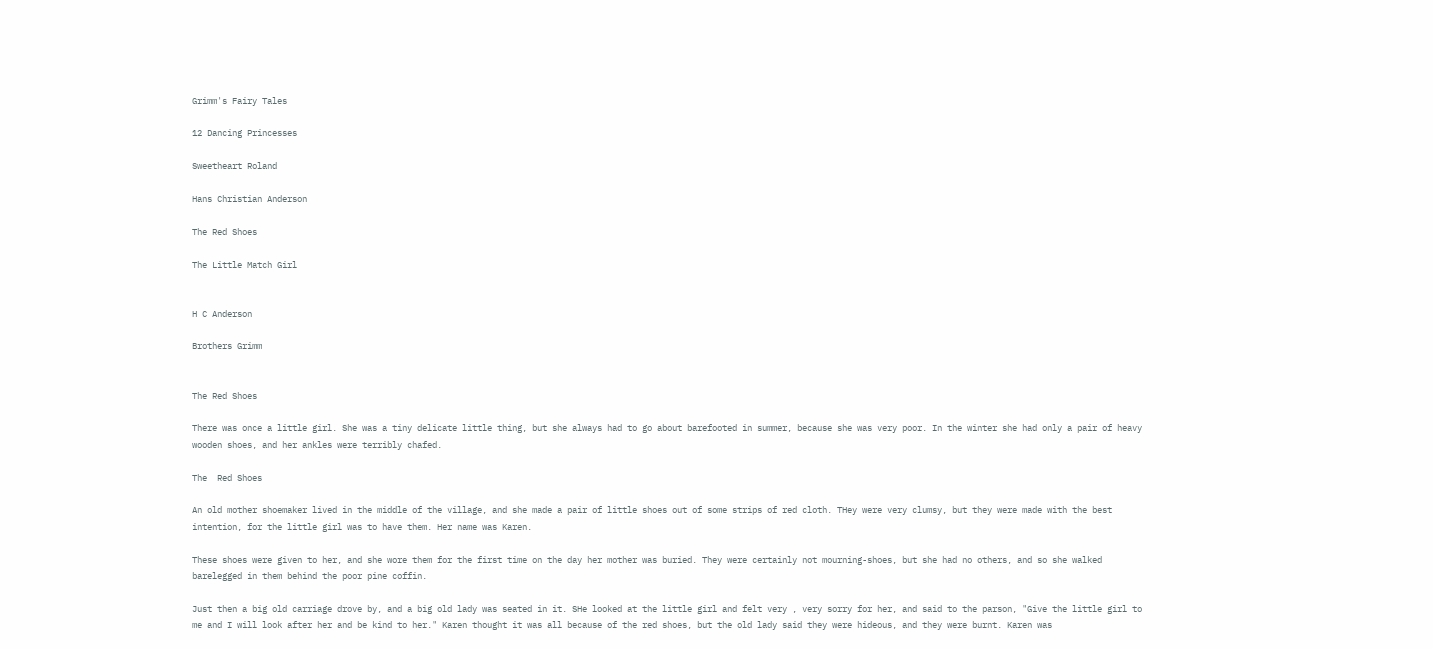Grimm's Fairy Tales

12 Dancing Princesses

Sweetheart Roland

Hans Christian Anderson

The Red Shoes

The Little Match Girl


H C Anderson

Brothers Grimm


The Red Shoes

There was once a little girl. She was a tiny delicate little thing, but she always had to go about barefooted in summer, because she was very poor. In the winter she had only a pair of heavy wooden shoes, and her ankles were terribly chafed.

The  Red Shoes

An old mother shoemaker lived in the middle of the village, and she made a pair of little shoes out of some strips of red cloth. THey were very clumsy, but they were made with the best intention, for the little girl was to have them. Her name was Karen.

These shoes were given to her, and she wore them for the first time on the day her mother was buried. They were certainly not mourning-shoes, but she had no others, and so she walked barelegged in them behind the poor pine coffin.

Just then a big old carriage drove by, and a big old lady was seated in it. SHe looked at the little girl and felt very , very sorry for her, and said to the parson, "Give the little girl to me and I will look after her and be kind to her." Karen thought it was all because of the red shoes, but the old lady said they were hideous, and they were burnt. Karen was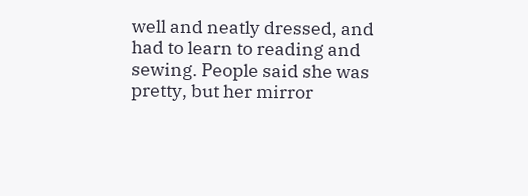well and neatly dressed, and had to learn to reading and sewing. People said she was pretty, but her mirror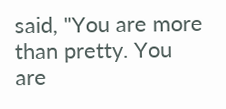said, "You are more than pretty. You are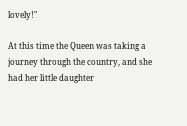lovely!"

At this time the Queen was taking a journey through the country, and she had her little daughter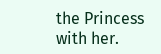the Princess with her.